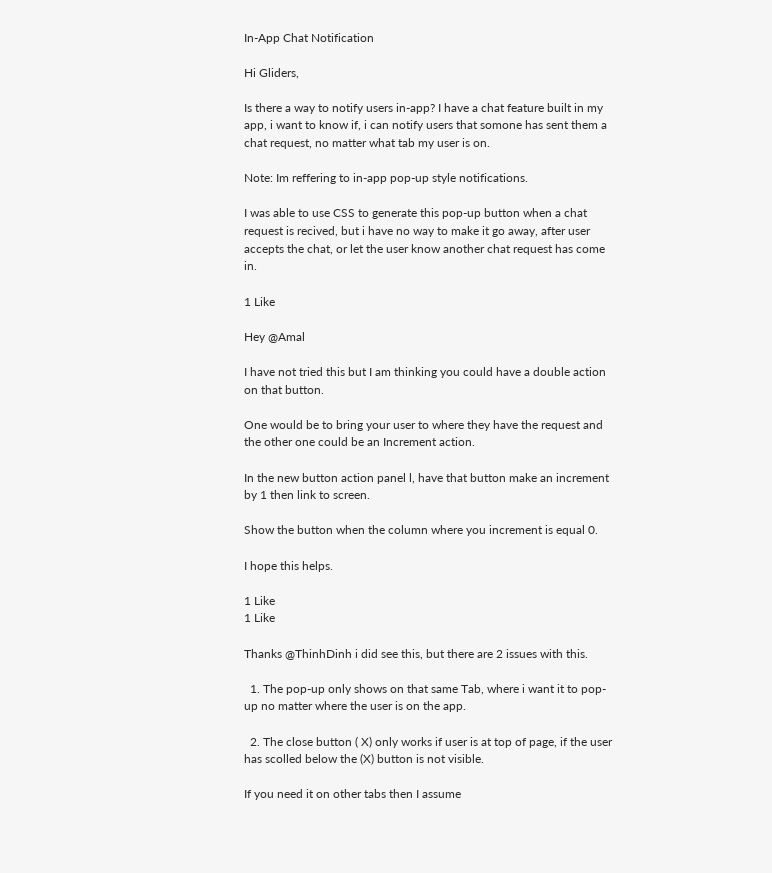In-App Chat Notification

Hi Gliders,

Is there a way to notify users in-app? I have a chat feature built in my app, i want to know if, i can notify users that somone has sent them a chat request, no matter what tab my user is on.

Note: Im reffering to in-app pop-up style notifications.

I was able to use CSS to generate this pop-up button when a chat request is recived, but i have no way to make it go away, after user accepts the chat, or let the user know another chat request has come in.

1 Like

Hey @Amal

I have not tried this but I am thinking you could have a double action on that button.

One would be to bring your user to where they have the request and the other one could be an Increment action.

In the new button action panel l, have that button make an increment by 1 then link to screen.

Show the button when the column where you increment is equal 0.

I hope this helps.

1 Like
1 Like

Thanks @ThinhDinh i did see this, but there are 2 issues with this.

  1. The pop-up only shows on that same Tab, where i want it to pop-up no matter where the user is on the app.

  2. The close button ( X) only works if user is at top of page, if the user has scolled below the (X) button is not visible.

If you need it on other tabs then I assume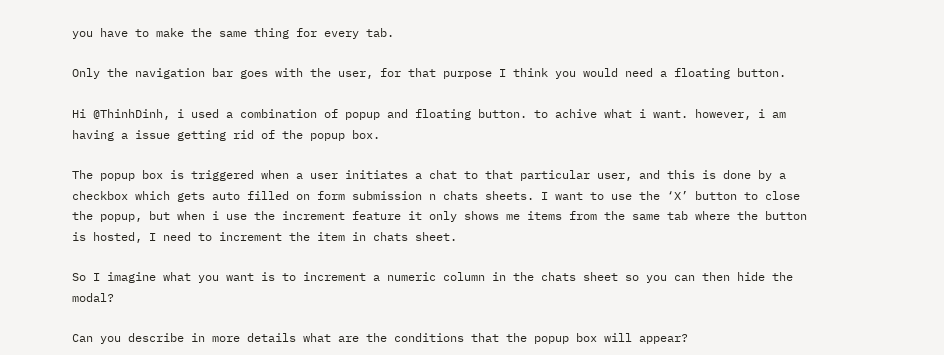you have to make the same thing for every tab.

Only the navigation bar goes with the user, for that purpose I think you would need a floating button.

Hi @ThinhDinh, i used a combination of popup and floating button. to achive what i want. however, i am having a issue getting rid of the popup box.

The popup box is triggered when a user initiates a chat to that particular user, and this is done by a checkbox which gets auto filled on form submission n chats sheets. I want to use the ‘X’ button to close the popup, but when i use the increment feature it only shows me items from the same tab where the button is hosted, I need to increment the item in chats sheet.

So I imagine what you want is to increment a numeric column in the chats sheet so you can then hide the modal?

Can you describe in more details what are the conditions that the popup box will appear?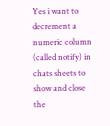Yes i want to decrement a numeric column (called notify) in chats sheets to show and close the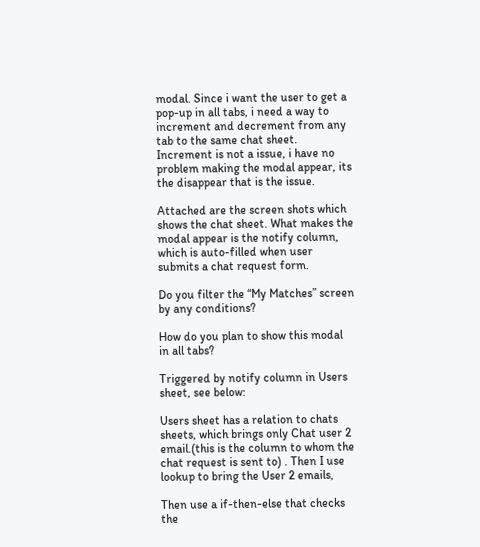modal. Since i want the user to get a pop-up in all tabs, i need a way to increment and decrement from any tab to the same chat sheet. Increment is not a issue, i have no problem making the modal appear, its the disappear that is the issue.

Attached are the screen shots which shows the chat sheet. What makes the modal appear is the notify column, which is auto-filled when user submits a chat request form.

Do you filter the “My Matches” screen by any conditions?

How do you plan to show this modal in all tabs?

Triggered by notify column in Users sheet, see below:

Users sheet has a relation to chats sheets, which brings only Chat user 2 email.(this is the column to whom the chat request is sent to) . Then I use lookup to bring the User 2 emails,

Then use a if-then-else that checks the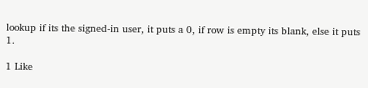lookup if its the signed-in user, it puts a 0, if row is empty its blank, else it puts 1.

1 Like